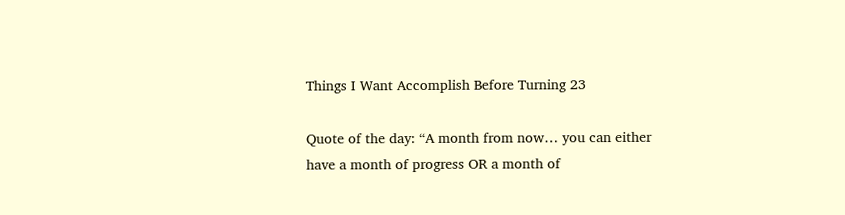Things I Want Accomplish Before Turning 23

Quote of the day: “A month from now… you can either have a month of progress OR a month of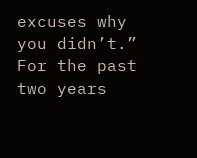excuses why you didn’t.” For the past two years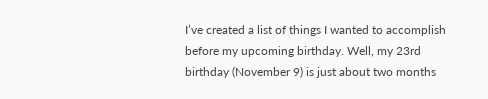I’ve created a list of things I wanted to accomplish before my upcoming birthday. Well, my 23rd birthday (November 9) is just about two months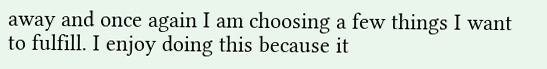away and once again I am choosing a few things I want to fulfill. I enjoy doing this because it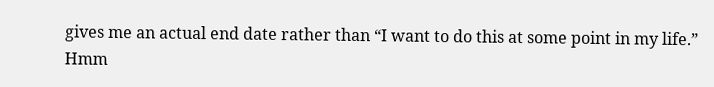gives me an actual end date rather than “I want to do this at some point in my life.” Hmm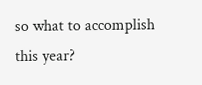so what to accomplish this year?